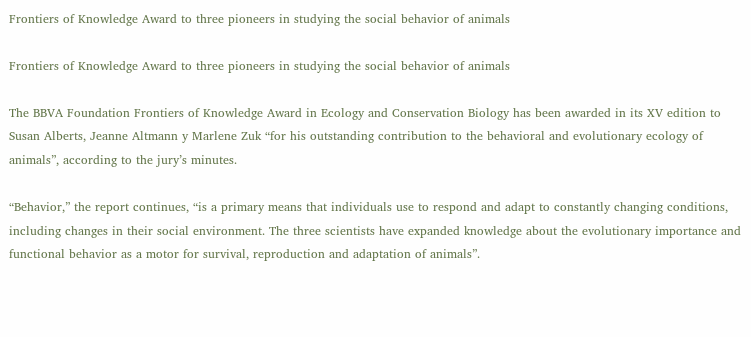Frontiers of Knowledge Award to three pioneers in studying the social behavior of animals

Frontiers of Knowledge Award to three pioneers in studying the social behavior of animals

The BBVA Foundation Frontiers of Knowledge Award in Ecology and Conservation Biology has been awarded in its XV edition to Susan Alberts, Jeanne Altmann y Marlene Zuk “for his outstanding contribution to the behavioral and evolutionary ecology of animals”, according to the jury’s minutes.

“Behavior,” the report continues, “is a primary means that individuals use to respond and adapt to constantly changing conditions, including changes in their social environment. The three scientists have expanded knowledge about the evolutionary importance and functional behavior as a motor for survival, reproduction and adaptation of animals”.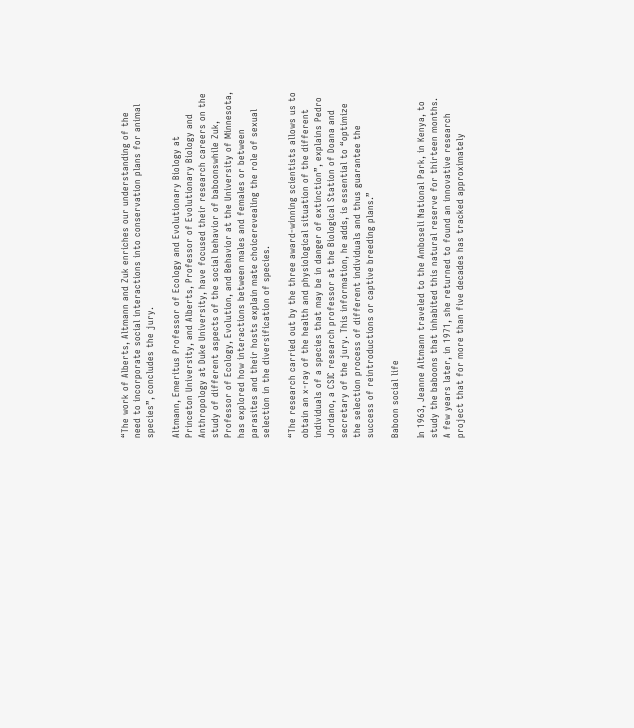“The work of Alberts, Altmann and Zuk enriches our understanding of the need to incorporate social interactions into conservation plans for animal species”, concludes the jury.

Altmann, Emeritus Professor of Ecology and Evolutionary Biology at Princeton University, and Alberts, Professor of Evolutionary Biology and Anthropology at Duke University, have focused their research careers on the study of different aspects of the social behavior of baboonswhile Zuk, Professor of Ecology, Evolution, and Behavior at the University of Minnesota, has explored how interactions between males and females or between parasites and their hosts explain mate choicerevealing the role of sexual selection in the diversification of species.

“The research carried out by the three award-winning scientists allows us to obtain an x-ray of the health and physiological situation of the different individuals of a species that may be in danger of extinction”, explains Pedro Jordano, a CSIC research professor at the Biological Station of Doana and secretary of the jury. This information, he adds, is essential to “optimize the selection process of different individuals and thus guarantee the success of reintroductions or captive breeding plans.”

Baboon social life

In 1963, Jeanne Altmann traveled to the Amboseli National Park, in Kenya, to study the baboons that inhabited this natural reserve for thirteen months. A few years later, in 1971, she returned to found an innovative research project that for more than five decades has tracked approximately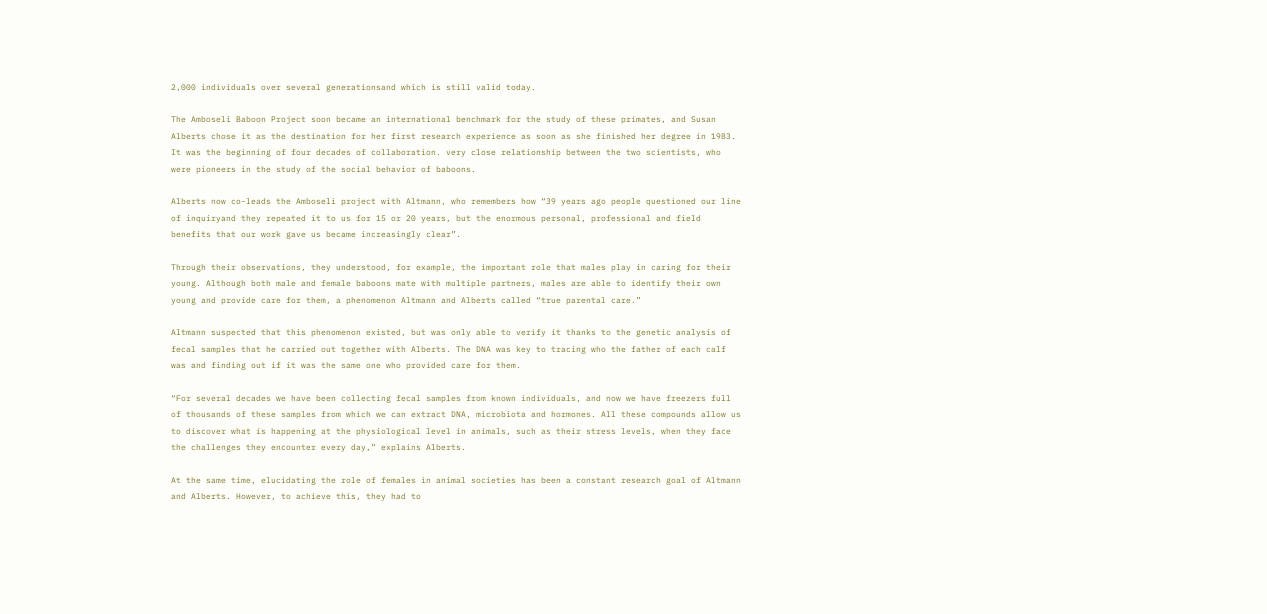2,000 individuals over several generationsand which is still valid today.

The Amboseli Baboon Project soon became an international benchmark for the study of these primates, and Susan Alberts chose it as the destination for her first research experience as soon as she finished her degree in 1983. It was the beginning of four decades of collaboration. very close relationship between the two scientists, who were pioneers in the study of the social behavior of baboons.

Alberts now co-leads the Amboseli project with Altmann, who remembers how “39 years ago people questioned our line of inquiryand they repeated it to us for 15 or 20 years, but the enormous personal, professional and field benefits that our work gave us became increasingly clear”.

Through their observations, they understood, for example, the important role that males play in caring for their young. Although both male and female baboons mate with multiple partners, males are able to identify their own young and provide care for them, a phenomenon Altmann and Alberts called “true parental care.”

Altmann suspected that this phenomenon existed, but was only able to verify it thanks to the genetic analysis of fecal samples that he carried out together with Alberts. The DNA was key to tracing who the father of each calf was and finding out if it was the same one who provided care for them.

“For several decades we have been collecting fecal samples from known individuals, and now we have freezers full of thousands of these samples from which we can extract DNA, microbiota and hormones. All these compounds allow us to discover what is happening at the physiological level in animals, such as their stress levels, when they face the challenges they encounter every day,” explains Alberts.

At the same time, elucidating the role of females in animal societies has been a constant research goal of Altmann and Alberts. However, to achieve this, they had to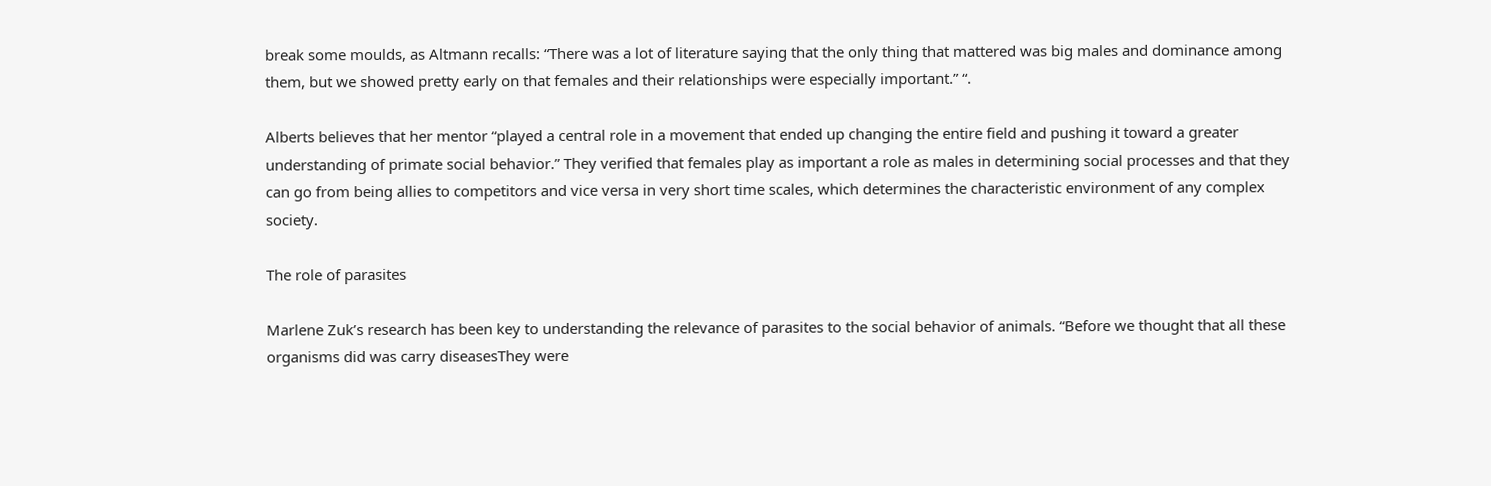break some moulds, as Altmann recalls: “There was a lot of literature saying that the only thing that mattered was big males and dominance among them, but we showed pretty early on that females and their relationships were especially important.” “.

Alberts believes that her mentor “played a central role in a movement that ended up changing the entire field and pushing it toward a greater understanding of primate social behavior.” They verified that females play as important a role as males in determining social processes and that they can go from being allies to competitors and vice versa in very short time scales, which determines the characteristic environment of any complex society.

The role of parasites

Marlene Zuk’s research has been key to understanding the relevance of parasites to the social behavior of animals. “Before we thought that all these organisms did was carry diseasesThey were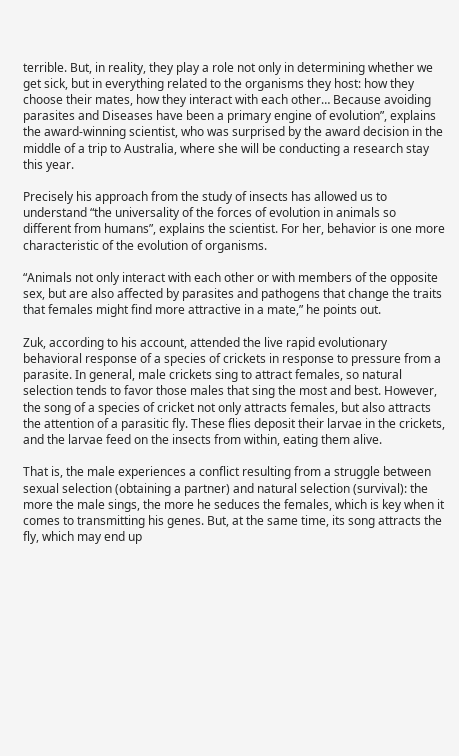terrible. But, in reality, they play a role not only in determining whether we get sick, but in everything related to the organisms they host: how they choose their mates, how they interact with each other… Because avoiding parasites and Diseases have been a primary engine of evolution”, explains the award-winning scientist, who was surprised by the award decision in the middle of a trip to Australia, where she will be conducting a research stay this year.

Precisely his approach from the study of insects has allowed us to understand “the universality of the forces of evolution in animals so different from humans”, explains the scientist. For her, behavior is one more characteristic of the evolution of organisms.

“Animals not only interact with each other or with members of the opposite sex, but are also affected by parasites and pathogens that change the traits that females might find more attractive in a mate,” he points out.

Zuk, according to his account, attended the live rapid evolutionary behavioral response of a species of crickets in response to pressure from a parasite. In general, male crickets sing to attract females, so natural selection tends to favor those males that sing the most and best. However, the song of a species of cricket not only attracts females, but also attracts the attention of a parasitic fly. These flies deposit their larvae in the crickets, and the larvae feed on the insects from within, eating them alive.

That is, the male experiences a conflict resulting from a struggle between sexual selection (obtaining a partner) and natural selection (survival): the more the male sings, the more he seduces the females, which is key when it comes to transmitting his genes. But, at the same time, its song attracts the fly, which may end up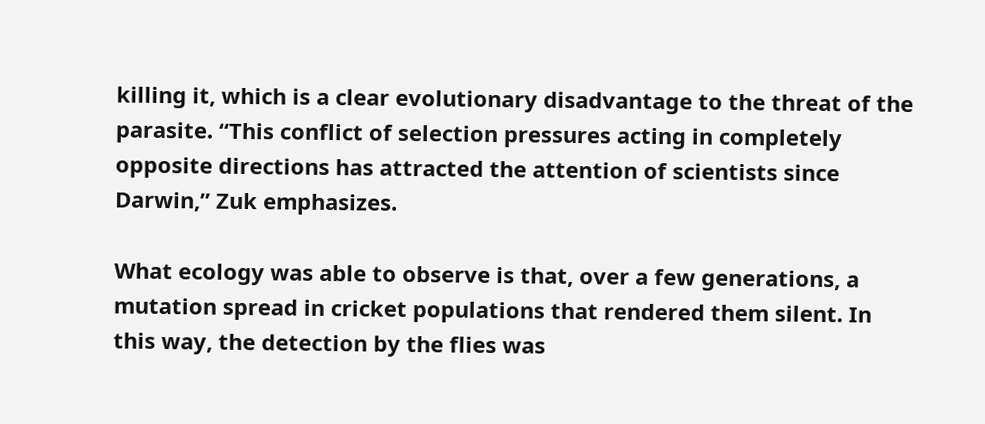killing it, which is a clear evolutionary disadvantage to the threat of the parasite. “This conflict of selection pressures acting in completely opposite directions has attracted the attention of scientists since Darwin,” Zuk emphasizes.

What ecology was able to observe is that, over a few generations, a mutation spread in cricket populations that rendered them silent. In this way, the detection by the flies was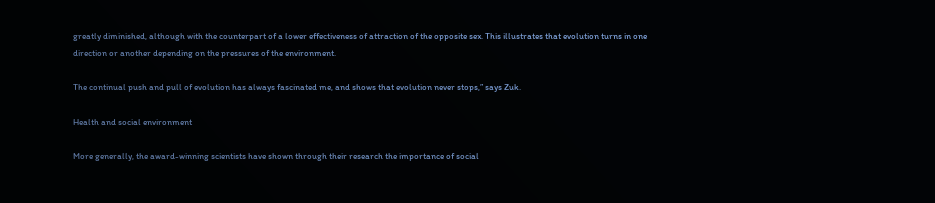greatly diminished, although with the counterpart of a lower effectiveness of attraction of the opposite sex. This illustrates that evolution turns in one direction or another depending on the pressures of the environment.

The continual push and pull of evolution has always fascinated me, and shows that evolution never stops,” says Zuk.

Health and social environment

More generally, the award-winning scientists have shown through their research the importance of social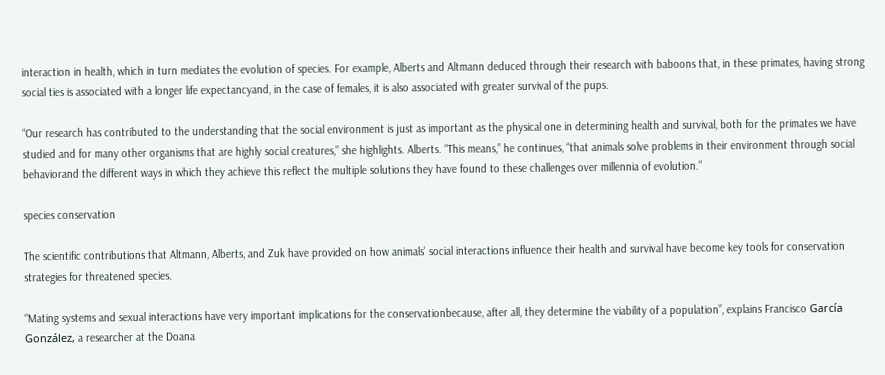interaction in health, which in turn mediates the evolution of species. For example, Alberts and Altmann deduced through their research with baboons that, in these primates, having strong social ties is associated with a longer life expectancyand, in the case of females, it is also associated with greater survival of the pups.

“Our research has contributed to the understanding that the social environment is just as important as the physical one in determining health and survival, both for the primates we have studied and for many other organisms that are highly social creatures,” she highlights. Alberts. “This means,” he continues, “that animals solve problems in their environment through social behaviorand the different ways in which they achieve this reflect the multiple solutions they have found to these challenges over millennia of evolution.”

species conservation

The scientific contributions that Altmann, Alberts, and Zuk have provided on how animals’ social interactions influence their health and survival have become key tools for conservation strategies for threatened species.

“Mating systems and sexual interactions have very important implications for the conservationbecause, after all, they determine the viability of a population”, explains Francisco García González, a researcher at the Doana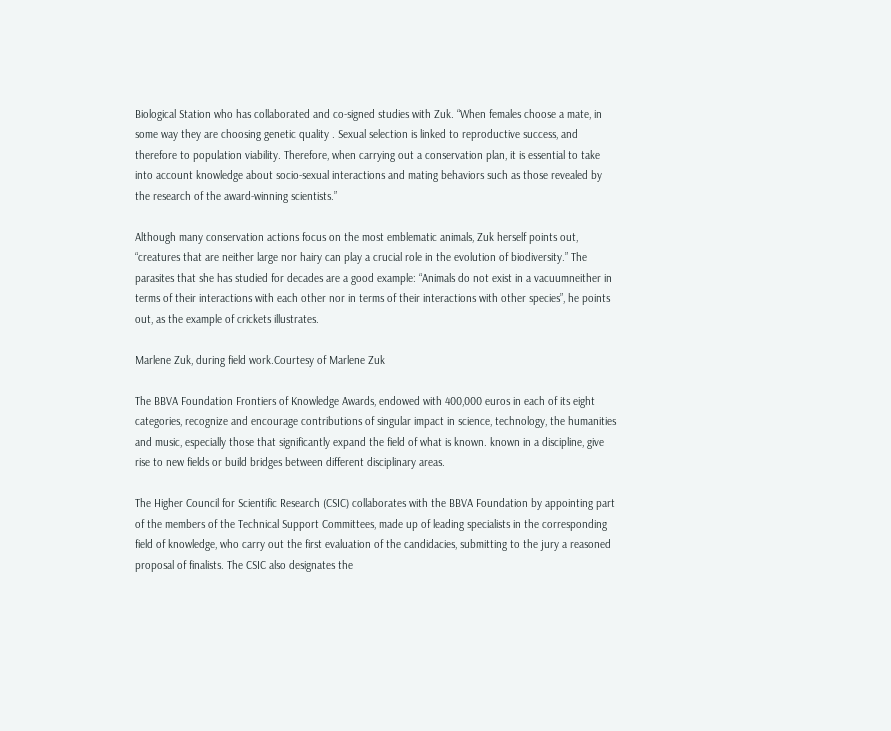Biological Station who has collaborated and co-signed studies with Zuk. “When females choose a mate, in some way they are choosing genetic quality . Sexual selection is linked to reproductive success, and therefore to population viability. Therefore, when carrying out a conservation plan, it is essential to take into account knowledge about socio-sexual interactions and mating behaviors such as those revealed by the research of the award-winning scientists.”

Although many conservation actions focus on the most emblematic animals, Zuk herself points out, “creatures that are neither large nor hairy can play a crucial role in the evolution of biodiversity.” The parasites that she has studied for decades are a good example: “Animals do not exist in a vacuumneither in terms of their interactions with each other nor in terms of their interactions with other species”, he points out, as the example of crickets illustrates.

Marlene Zuk, during field work.Courtesy of Marlene Zuk

The BBVA Foundation Frontiers of Knowledge Awards, endowed with 400,000 euros in each of its eight categories, recognize and encourage contributions of singular impact in science, technology, the humanities and music, especially those that significantly expand the field of what is known. known in a discipline, give rise to new fields or build bridges between different disciplinary areas.

The Higher Council for Scientific Research (CSIC) collaborates with the BBVA Foundation by appointing part of the members of the Technical Support Committees, made up of leading specialists in the corresponding field of knowledge, who carry out the first evaluation of the candidacies, submitting to the jury a reasoned proposal of finalists. The CSIC also designates the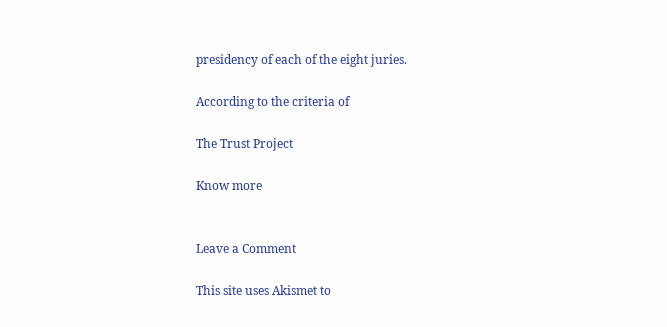presidency of each of the eight juries.

According to the criteria of

The Trust Project

Know more


Leave a Comment

This site uses Akismet to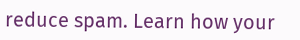reduce spam. Learn how your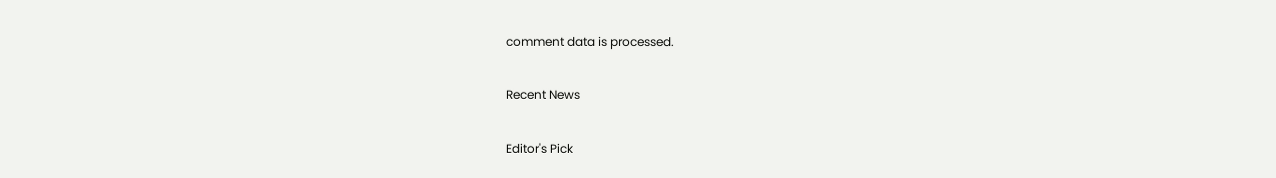comment data is processed.

Recent News

Editor's Pick